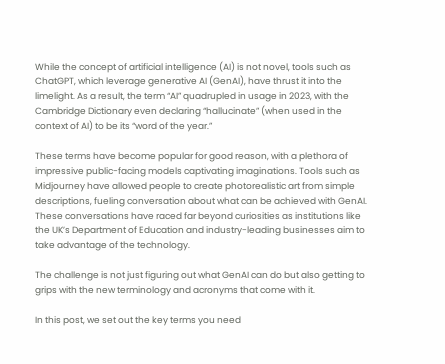While the concept of artificial intelligence (AI) is not novel, tools such as ChatGPT, which leverage generative AI (GenAI), have thrust it into the limelight. As a result, the term “AI” quadrupled in usage in 2023, with the Cambridge Dictionary even declaring “hallucinate” (when used in the context of AI) to be its “word of the year.”

These terms have become popular for good reason, with a plethora of impressive public-facing models captivating imaginations. Tools such as Midjourney have allowed people to create photorealistic art from simple descriptions, fueling conversation about what can be achieved with GenAI. These conversations have raced far beyond curiosities as institutions like the UK’s Department of Education and industry-leading businesses aim to take advantage of the technology.

The challenge is not just figuring out what GenAI can do but also getting to grips with the new terminology and acronyms that come with it.

In this post, we set out the key terms you need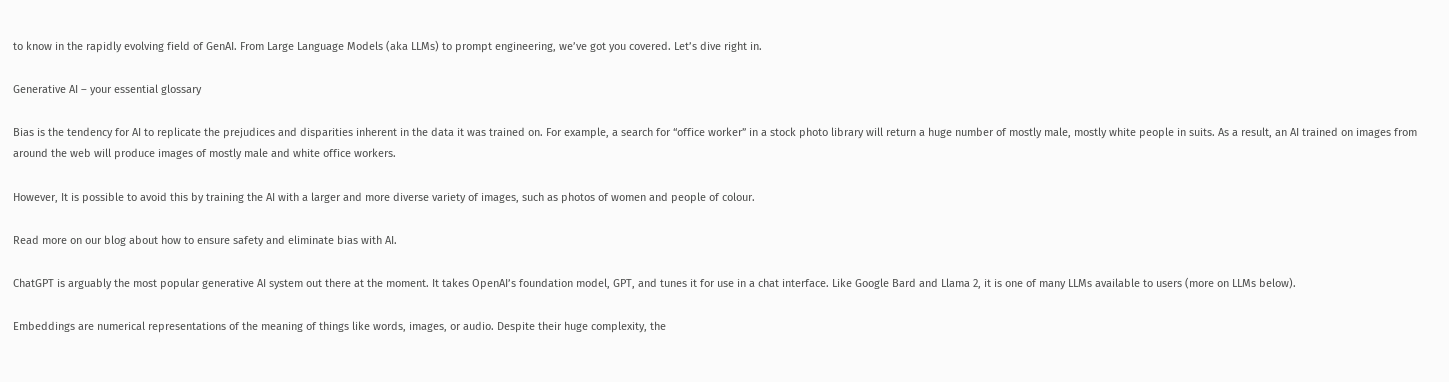to know in the rapidly evolving field of GenAI. From Large Language Models (aka LLMs) to prompt engineering, we’ve got you covered. Let’s dive right in.

Generative AI – your essential glossary

Bias is the tendency for AI to replicate the prejudices and disparities inherent in the data it was trained on. For example, a search for “office worker” in a stock photo library will return a huge number of mostly male, mostly white people in suits. As a result, an AI trained on images from around the web will produce images of mostly male and white office workers.

However, It is possible to avoid this by training the AI with a larger and more diverse variety of images, such as photos of women and people of colour.

Read more on our blog about how to ensure safety and eliminate bias with AI.

ChatGPT is arguably the most popular generative AI system out there at the moment. It takes OpenAI’s foundation model, GPT, and tunes it for use in a chat interface. Like Google Bard and Llama 2, it is one of many LLMs available to users (more on LLMs below).

Embeddings are numerical representations of the meaning of things like words, images, or audio. Despite their huge complexity, the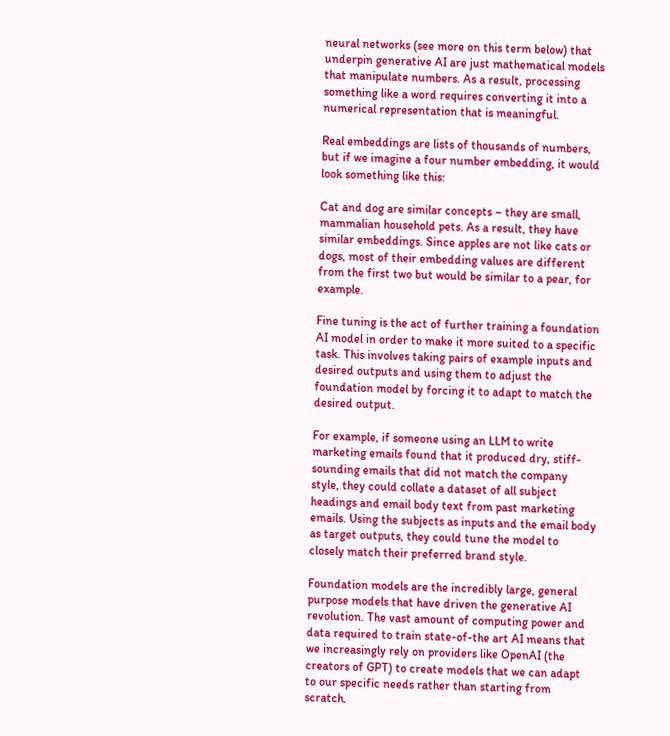neural networks (see more on this term below) that underpin generative AI are just mathematical models that manipulate numbers. As a result, processing something like a word requires converting it into a numerical representation that is meaningful.

Real embeddings are lists of thousands of numbers, but if we imagine a four number embedding, it would look something like this:

Cat and dog are similar concepts – they are small, mammalian household pets. As a result, they have similar embeddings. Since apples are not like cats or dogs, most of their embedding values are different from the first two but would be similar to a pear, for example.

Fine tuning is the act of further training a foundation AI model in order to make it more suited to a specific task. This involves taking pairs of example inputs and desired outputs and using them to adjust the foundation model by forcing it to adapt to match the desired output.

For example, if someone using an LLM to write marketing emails found that it produced dry, stiff-sounding emails that did not match the company style, they could collate a dataset of all subject headings and email body text from past marketing emails. Using the subjects as inputs and the email body as target outputs, they could tune the model to closely match their preferred brand style.

Foundation models are the incredibly large, general purpose models that have driven the generative AI revolution. The vast amount of computing power and data required to train state-of-the art AI means that we increasingly rely on providers like OpenAI (the creators of GPT) to create models that we can adapt to our specific needs rather than starting from scratch.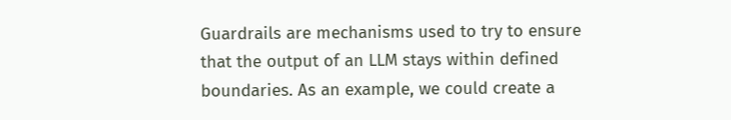Guardrails are mechanisms used to try to ensure that the output of an LLM stays within defined boundaries. As an example, we could create a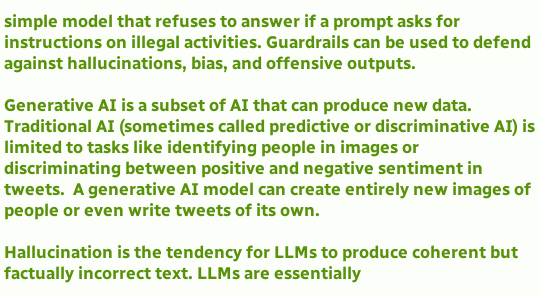simple model that refuses to answer if a prompt asks for instructions on illegal activities. Guardrails can be used to defend against hallucinations, bias, and offensive outputs.

Generative AI is a subset of AI that can produce new data. Traditional AI (sometimes called predictive or discriminative AI) is limited to tasks like identifying people in images or discriminating between positive and negative sentiment in tweets.  A generative AI model can create entirely new images of people or even write tweets of its own.

Hallucination is the tendency for LLMs to produce coherent but factually incorrect text. LLMs are essentially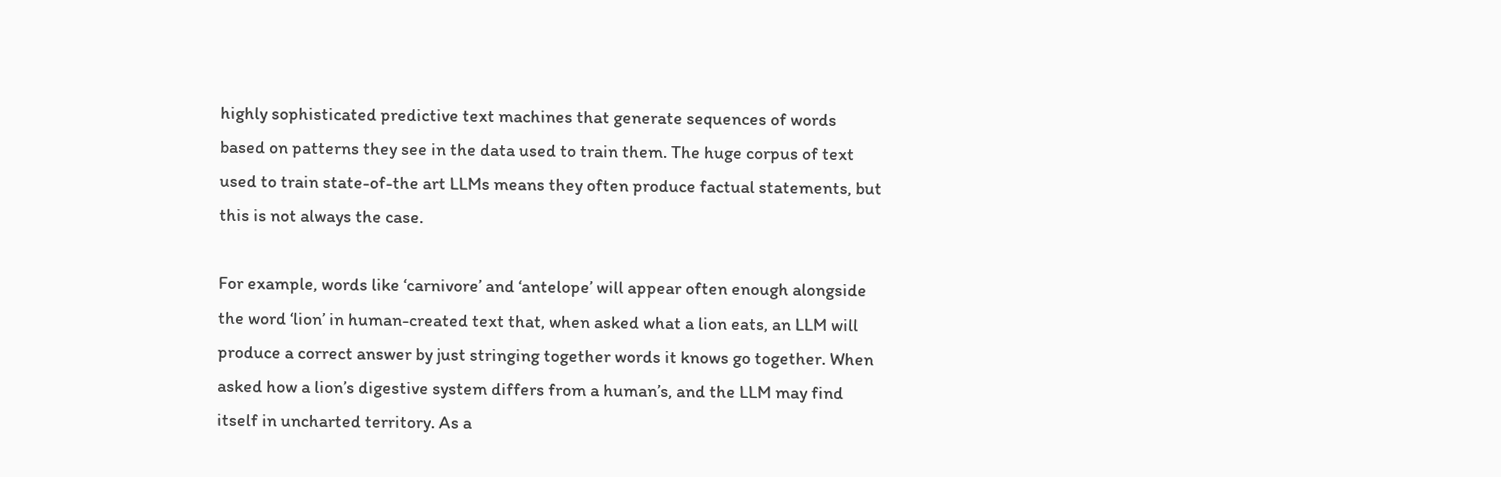highly sophisticated predictive text machines that generate sequences of words based on patterns they see in the data used to train them. The huge corpus of text used to train state-of-the art LLMs means they often produce factual statements, but this is not always the case.

For example, words like ‘carnivore’ and ‘antelope’ will appear often enough alongside the word ‘lion’ in human-created text that, when asked what a lion eats, an LLM will produce a correct answer by just stringing together words it knows go together. When asked how a lion’s digestive system differs from a human’s, and the LLM may find itself in uncharted territory. As a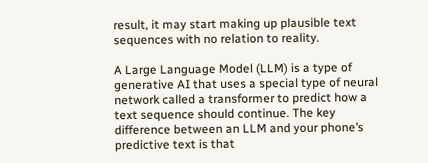result, it may start making up plausible text sequences with no relation to reality.

A Large Language Model (LLM) is a type of generative AI that uses a special type of neural network called a transformer to predict how a text sequence should continue. The key difference between an LLM and your phone’s predictive text is that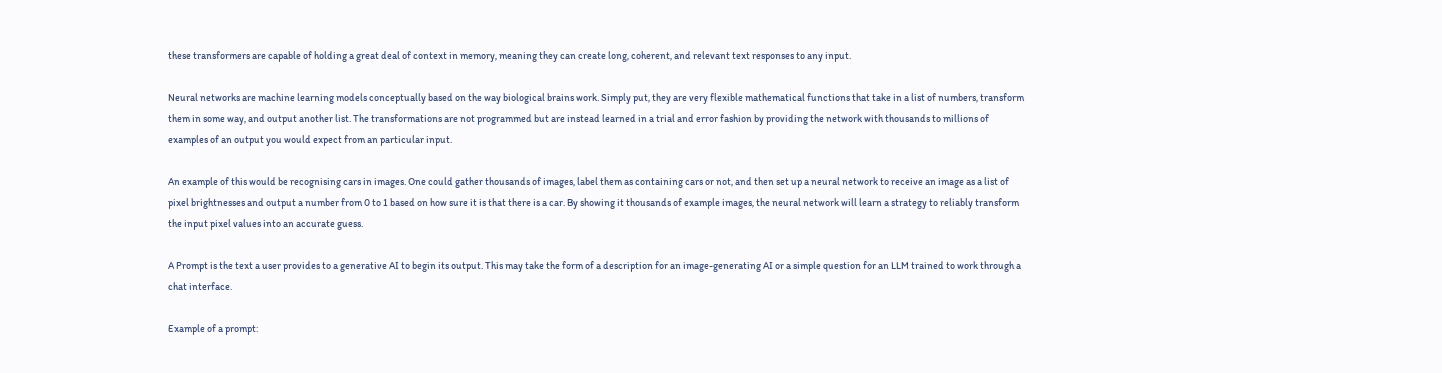these transformers are capable of holding a great deal of context in memory, meaning they can create long, coherent, and relevant text responses to any input.

Neural networks are machine learning models conceptually based on the way biological brains work. Simply put, they are very flexible mathematical functions that take in a list of numbers, transform them in some way, and output another list. The transformations are not programmed but are instead learned in a trial and error fashion by providing the network with thousands to millions of examples of an output you would expect from an particular input.

An example of this would be recognising cars in images. One could gather thousands of images, label them as containing cars or not, and then set up a neural network to receive an image as a list of pixel brightnesses and output a number from 0 to 1 based on how sure it is that there is a car. By showing it thousands of example images, the neural network will learn a strategy to reliably transform the input pixel values into an accurate guess.

A Prompt is the text a user provides to a generative AI to begin its output. This may take the form of a description for an image-generating AI or a simple question for an LLM trained to work through a chat interface.

Example of a prompt: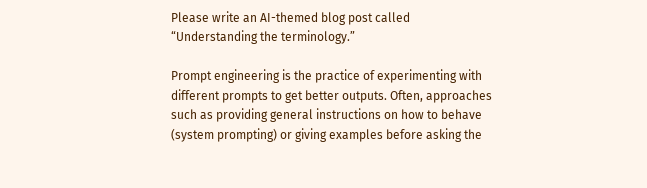Please write an AI-themed blog post called “Understanding the terminology.”

Prompt engineering is the practice of experimenting with different prompts to get better outputs. Often, approaches such as providing general instructions on how to behave (system prompting) or giving examples before asking the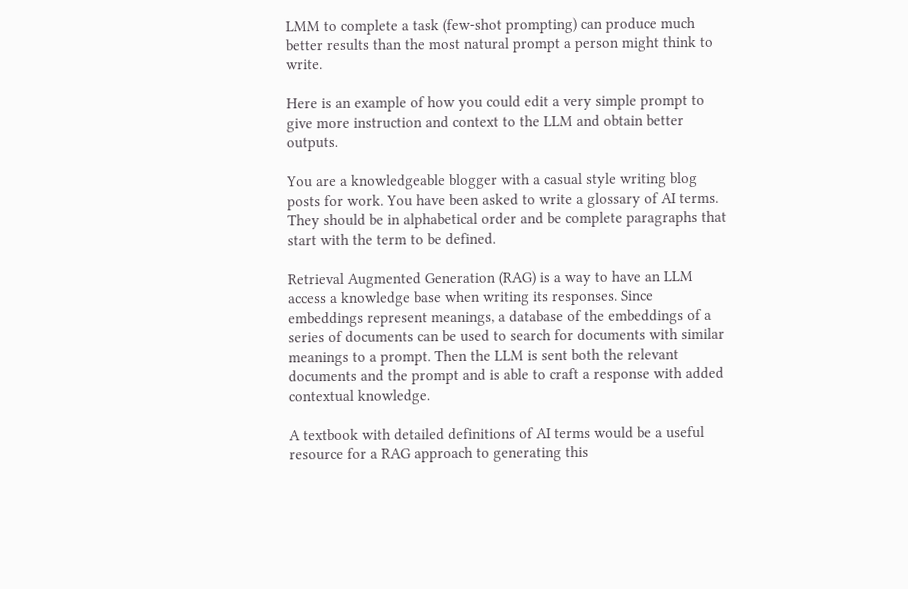LMM to complete a task (few-shot prompting) can produce much better results than the most natural prompt a person might think to write.

Here is an example of how you could edit a very simple prompt to give more instruction and context to the LLM and obtain better outputs.

You are a knowledgeable blogger with a casual style writing blog posts for work. You have been asked to write a glossary of AI terms. They should be in alphabetical order and be complete paragraphs that start with the term to be defined.

Retrieval Augmented Generation (RAG) is a way to have an LLM access a knowledge base when writing its responses. Since embeddings represent meanings, a database of the embeddings of a series of documents can be used to search for documents with similar meanings to a prompt. Then the LLM is sent both the relevant documents and the prompt and is able to craft a response with added contextual knowledge.

A textbook with detailed definitions of AI terms would be a useful resource for a RAG approach to generating this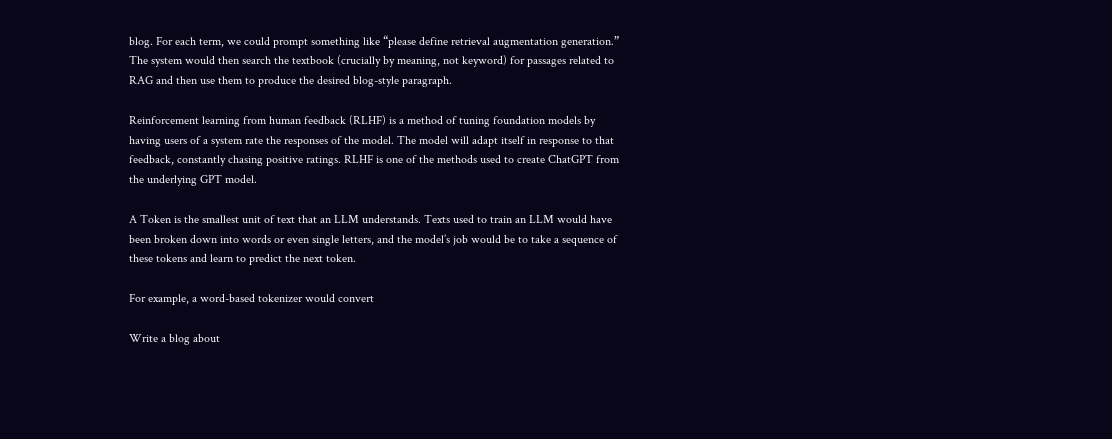blog. For each term, we could prompt something like “please define retrieval augmentation generation.” The system would then search the textbook (crucially by meaning, not keyword) for passages related to RAG and then use them to produce the desired blog-style paragraph.

Reinforcement learning from human feedback (RLHF) is a method of tuning foundation models by having users of a system rate the responses of the model. The model will adapt itself in response to that feedback, constantly chasing positive ratings. RLHF is one of the methods used to create ChatGPT from the underlying GPT model.

A Token is the smallest unit of text that an LLM understands. Texts used to train an LLM would have been broken down into words or even single letters, and the model’s job would be to take a sequence of these tokens and learn to predict the next token.

For example, a word-based tokenizer would convert

Write a blog about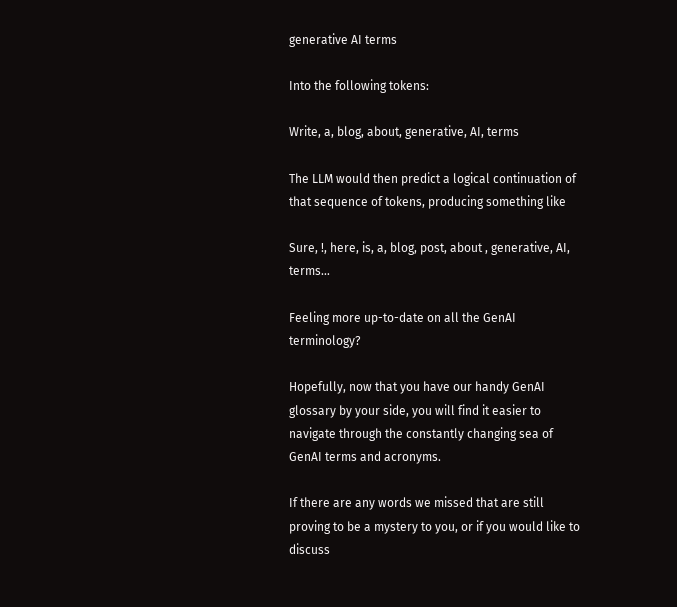generative AI terms

Into the following tokens:

Write, a, blog, about, generative, AI, terms

The LLM would then predict a logical continuation of that sequence of tokens, producing something like

Sure, !, here, is, a, blog, post, about , generative, AI, terms…

Feeling more up-to-date on all the GenAI terminology?

Hopefully, now that you have our handy GenAI glossary by your side, you will find it easier to navigate through the constantly changing sea of GenAI terms and acronyms.

If there are any words we missed that are still proving to be a mystery to you, or if you would like to discuss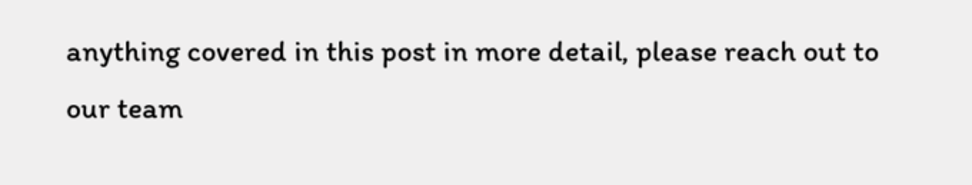anything covered in this post in more detail, please reach out to our team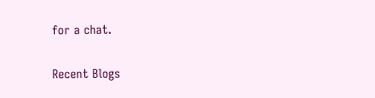for a chat.

Recent Blogs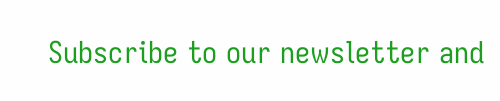Subscribe to our newsletter and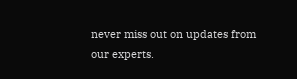never miss out on updates from our experts.